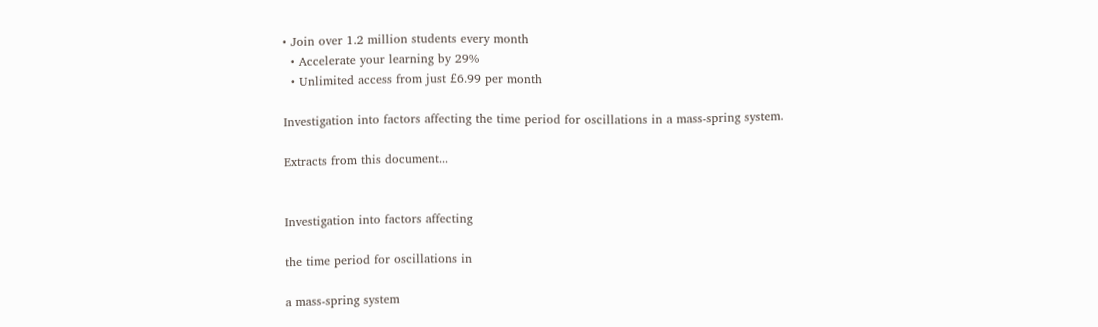• Join over 1.2 million students every month
  • Accelerate your learning by 29%
  • Unlimited access from just £6.99 per month

Investigation into factors affecting the time period for oscillations in a mass-spring system.

Extracts from this document...


Investigation into factors affecting

the time period for oscillations in

a mass-spring system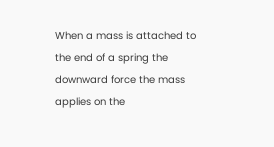When a mass is attached to the end of a spring the downward force the mass applies on the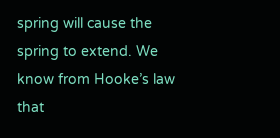spring will cause the spring to extend. We know from Hooke’s law that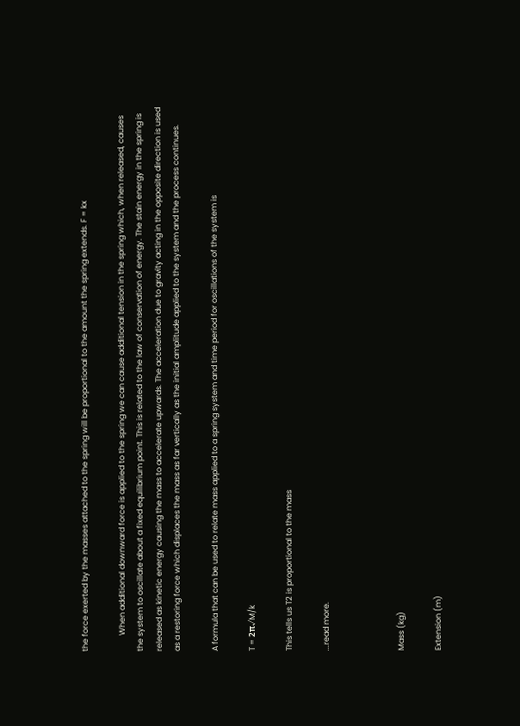the force exerted by the masses attached to the spring will be proportional to the amount the spring extends. F = kx

        When additional downward force is applied to the spring we can cause additional tension in the spring which, when released, causes the system to oscillate about a fixed equilibrium point. This is related to the law of conservation of energy. The stain energy in the spring is released as kinetic energy causing the mass to accelerate upwards. The acceleration due to gravity acting in the opposite direction is used as a restoring force which displaces the mass as far vertically as the initial amplitude applied to the system and the process continues.

A formula that can be used to relate mass applied to a spring system and time period for oscillations of the system is

T = 2π√M/k

This tells us T2 is proportional to the mass

...read more.



Mass (kg)

Extension (m)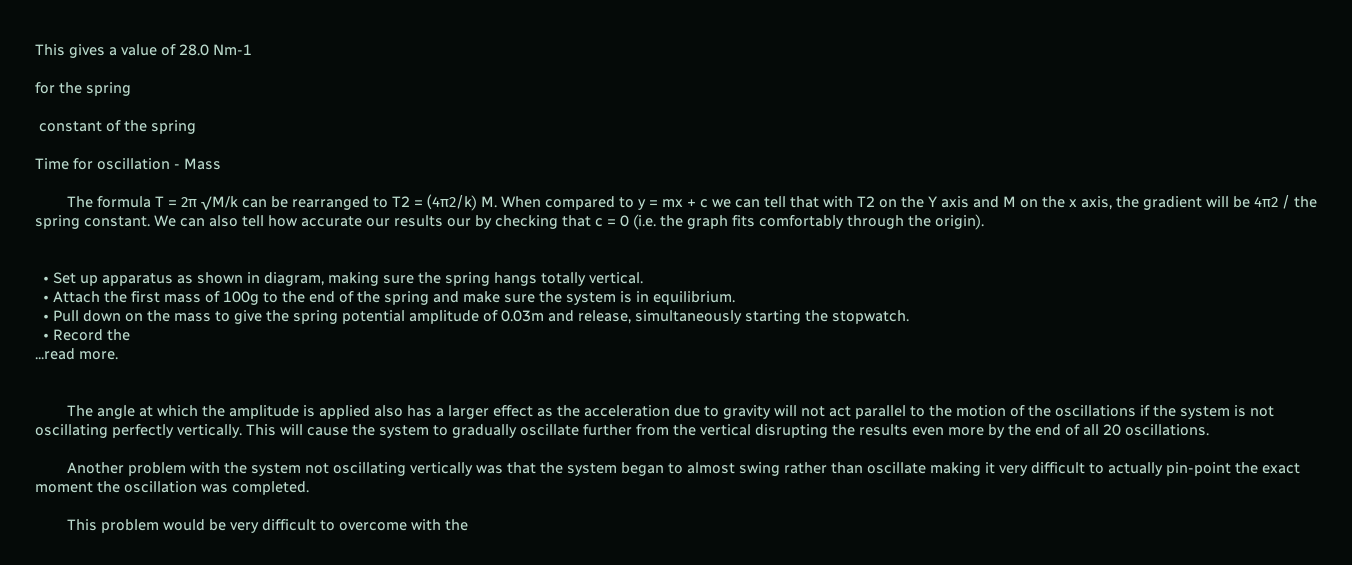This gives a value of 28.0 Nm-1

for the spring

 constant of the spring

Time for oscillation - Mass

        The formula T = 2π √M/k can be rearranged to T2 = (4π2/k) M. When compared to y = mx + c we can tell that with T2 on the Y axis and M on the x axis, the gradient will be 4π2 / the spring constant. We can also tell how accurate our results our by checking that c = 0 (i.e. the graph fits comfortably through the origin).


  • Set up apparatus as shown in diagram, making sure the spring hangs totally vertical.
  • Attach the first mass of 100g to the end of the spring and make sure the system is in equilibrium.
  • Pull down on the mass to give the spring potential amplitude of 0.03m and release, simultaneously starting the stopwatch.
  • Record the
...read more.


        The angle at which the amplitude is applied also has a larger effect as the acceleration due to gravity will not act parallel to the motion of the oscillations if the system is not oscillating perfectly vertically. This will cause the system to gradually oscillate further from the vertical disrupting the results even more by the end of all 20 oscillations.

        Another problem with the system not oscillating vertically was that the system began to almost swing rather than oscillate making it very difficult to actually pin-point the exact moment the oscillation was completed.

        This problem would be very difficult to overcome with the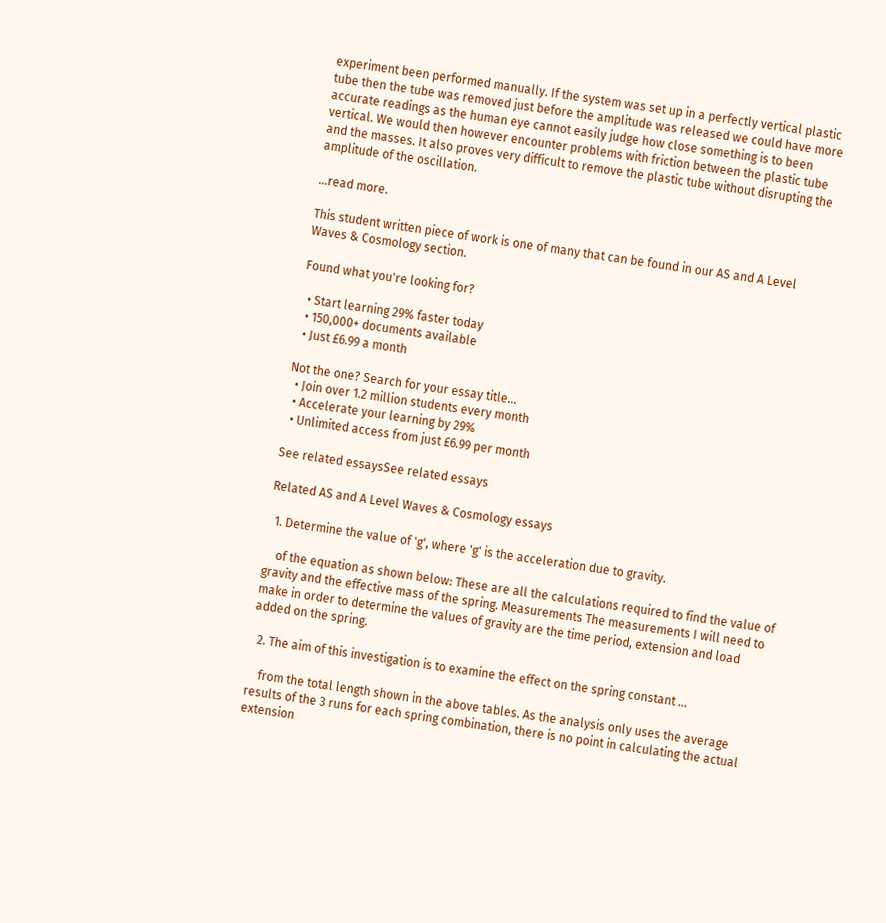experiment been performed manually. If the system was set up in a perfectly vertical plastic tube then the tube was removed just before the amplitude was released we could have more accurate readings as the human eye cannot easily judge how close something is to been vertical. We would then however encounter problems with friction between the plastic tube and the masses. It also proves very difficult to remove the plastic tube without disrupting the amplitude of the oscillation.

...read more.

This student written piece of work is one of many that can be found in our AS and A Level Waves & Cosmology section.

Found what you're looking for?

  • Start learning 29% faster today
  • 150,000+ documents available
  • Just £6.99 a month

Not the one? Search for your essay title...
  • Join over 1.2 million students every month
  • Accelerate your learning by 29%
  • Unlimited access from just £6.99 per month

See related essaysSee related essays

Related AS and A Level Waves & Cosmology essays

  1. Determine the value of 'g', where 'g' is the acceleration due to gravity.

    of the equation as shown below: These are all the calculations required to find the value of gravity and the effective mass of the spring. Measurements The measurements I will need to make in order to determine the values of gravity are the time period, extension and load added on the spring.

  2. The aim of this investigation is to examine the effect on the spring constant ...

    from the total length shown in the above tables. As the analysis only uses the average results of the 3 runs for each spring combination, there is no point in calculating the actual extension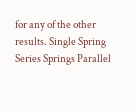for any of the other results. Single Spring Series Springs Parallel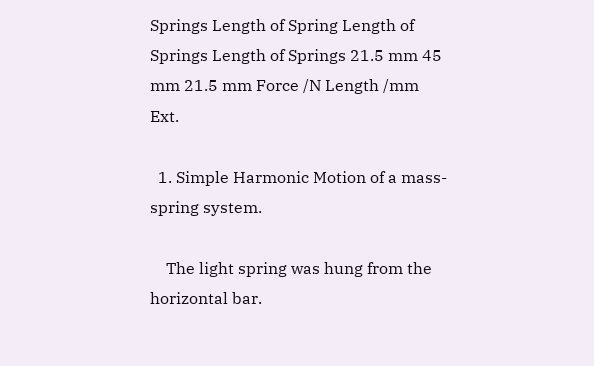Springs Length of Spring Length of Springs Length of Springs 21.5 mm 45 mm 21.5 mm Force /N Length /mm Ext.

  1. Simple Harmonic Motion of a mass-spring system.

    The light spring was hung from the horizontal bar.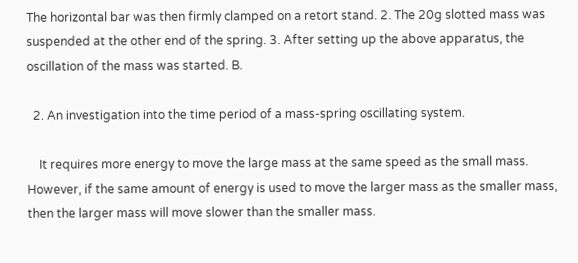The horizontal bar was then firmly clamped on a retort stand. 2. The 20g slotted mass was suspended at the other end of the spring. 3. After setting up the above apparatus, the oscillation of the mass was started. B.

  2. An investigation into the time period of a mass-spring oscillating system.

    It requires more energy to move the large mass at the same speed as the small mass. However, if the same amount of energy is used to move the larger mass as the smaller mass, then the larger mass will move slower than the smaller mass.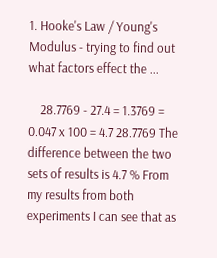1. Hooke's Law / Young's Modulus - trying to find out what factors effect the ...

    28.7769 - 27.4 = 1.3769 = 0.047 x 100 = 4.7 28.7769 The difference between the two sets of results is 4.7 % From my results from both experiments I can see that as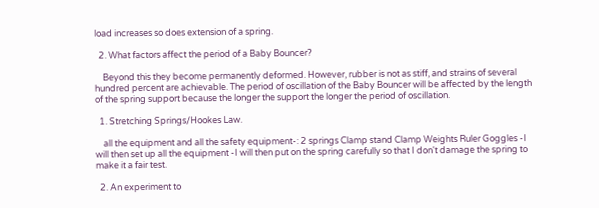load increases so does extension of a spring.

  2. What factors affect the period of a Baby Bouncer?

    Beyond this they become permanently deformed. However, rubber is not as stiff, and strains of several hundred percent are achievable. The period of oscillation of the Baby Bouncer will be affected by the length of the spring support because the longer the support the longer the period of oscillation.

  1. Stretching Springs/Hookes Law.

    all the equipment and all the safety equipment-: 2 springs Clamp stand Clamp Weights Ruler Goggles -I will then set up all the equipment -I will then put on the spring carefully so that I don't damage the spring to make it a fair test.

  2. An experiment to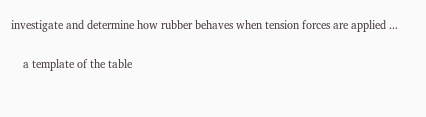investigate and determine how rubber behaves when tension forces are applied ...

    a template of the table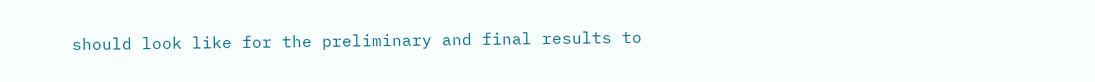should look like for the preliminary and final results to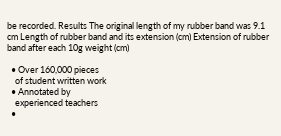be recorded. Results The original length of my rubber band was 9.1 cm Length of rubber band and its extension (cm) Extension of rubber band after each 10g weight (cm)

  • Over 160,000 pieces
    of student written work
  • Annotated by
    experienced teachers
  •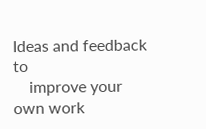Ideas and feedback to
    improve your own work